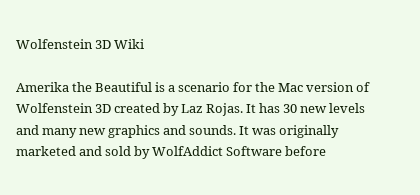Wolfenstein 3D Wiki

Amerika the Beautiful is a scenario for the Mac version of Wolfenstein 3D created by Laz Rojas. It has 30 new levels and many new graphics and sounds. It was originally marketed and sold by WolfAddict Software before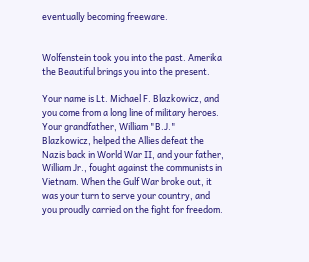eventually becoming freeware.


Wolfenstein took you into the past. Amerika the Beautiful brings you into the present.

Your name is Lt. Michael F. Blazkowicz, and you come from a long line of military heroes. Your grandfather, William "B.J." Blazkowicz, helped the Allies defeat the Nazis back in World War II, and your father, William Jr., fought against the communists in Vietnam. When the Gulf War broke out, it was your turn to serve your country, and you proudly carried on the fight for freedom.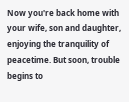Now you're back home with your wife, son and daughter, enjoying the tranquility of peacetime. But soon, trouble begins to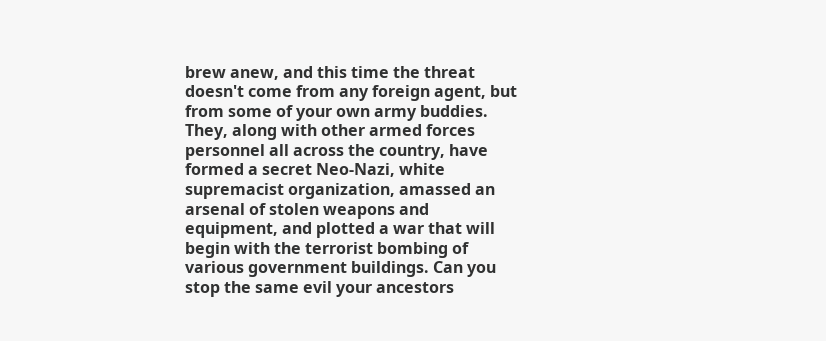brew anew, and this time the threat doesn't come from any foreign agent, but from some of your own army buddies. They, along with other armed forces personnel all across the country, have formed a secret Neo-Nazi, white supremacist organization, amassed an arsenal of stolen weapons and equipment, and plotted a war that will begin with the terrorist bombing of various government buildings. Can you stop the same evil your ancestors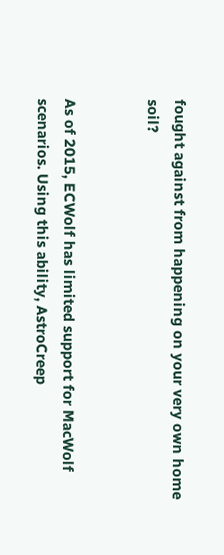fought against from happening on your very own home soil?


As of 2015, ECWolf has limited support for MacWolf scenarios. Using this ability, AstroCreep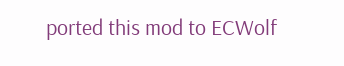ported this mod to ECWolf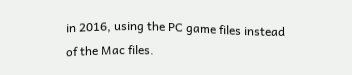in 2016, using the PC game files instead of the Mac files.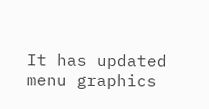It has updated menu graphics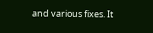and various fixes. It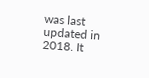was last updated in 2018. It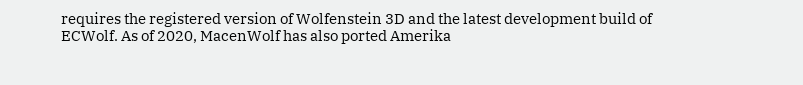requires the registered version of Wolfenstein 3D and the latest development build of ECWolf. As of 2020, MacenWolf has also ported Amerika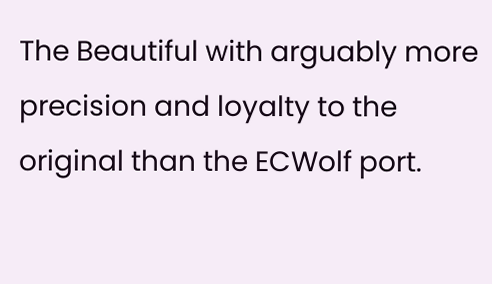The Beautiful with arguably more precision and loyalty to the original than the ECWolf port.